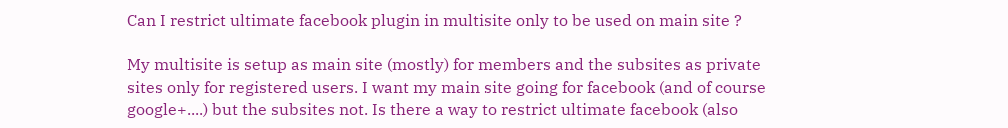Can I restrict ultimate facebook plugin in multisite only to be used on main site ?

My multisite is setup as main site (mostly) for members and the subsites as private sites only for registered users. I want my main site going for facebook (and of course google+....) but the subsites not. Is there a way to restrict ultimate facebook (also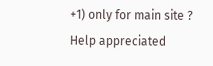+1) only for main site ?
Help appreciated